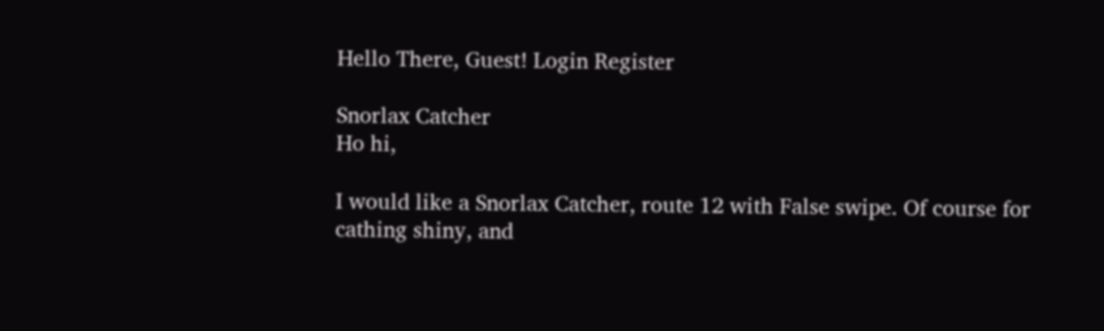Hello There, Guest! Login Register

Snorlax Catcher
Ho hi,

I would like a Snorlax Catcher, route 12 with False swipe. Of course for cathing shiny, and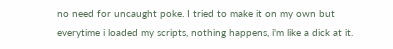no need for uncaught poke. I tried to make it on my own but everytime i loaded my scripts, nothing happens, i'm like a dick at it.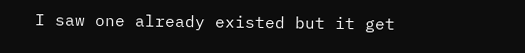I saw one already existed but it get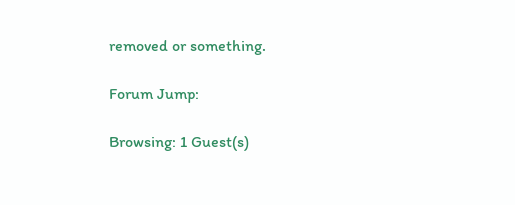removed or something.

Forum Jump:

Browsing: 1 Guest(s)